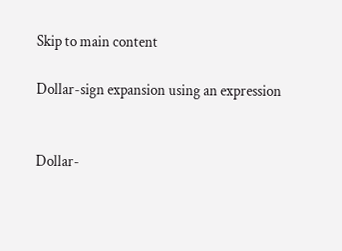Skip to main content

Dollar-sign expansion using an expression


Dollar-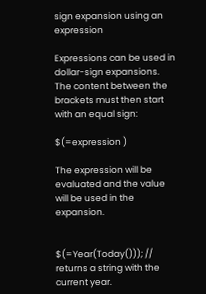sign expansion using an expression

Expressions can be used in dollar-sign expansions. The content between the brackets must then start with an equal sign:

$(=expression )

The expression will be evaluated and the value will be used in the expansion.


$(=Year(Today())); // returns a string with the current year.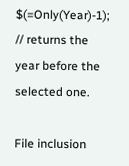$(=Only(Year)-1); // returns the year before the selected one.

File inclusion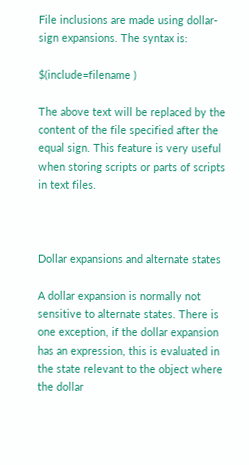File inclusions are made using dollar-sign expansions. The syntax is:

$(include=filename )

The above text will be replaced by the content of the file specified after the equal sign. This feature is very useful when storing scripts or parts of scripts in text files.



Dollar expansions and alternate states

A dollar expansion is normally not sensitive to alternate states. There is one exception, if the dollar expansion has an expression, this is evaluated in the state relevant to the object where the dollar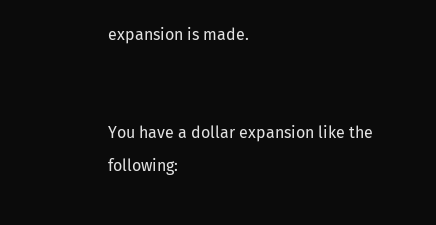expansion is made.


You have a dollar expansion like the following: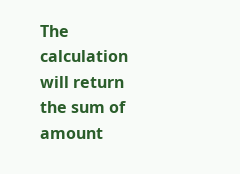The calculation will return the sum of amount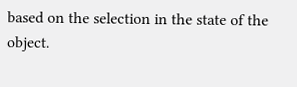based on the selection in the state of the object.